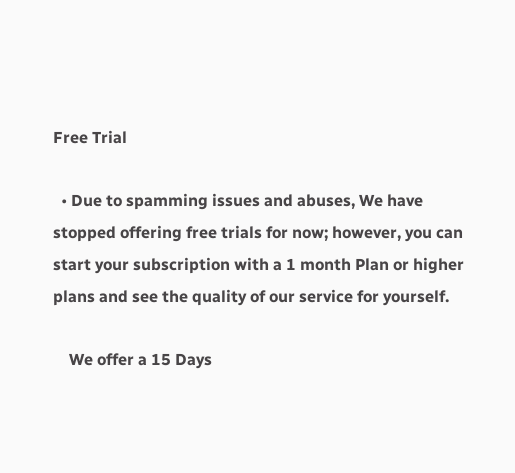Free Trial

  • Due to spamming issues and abuses, We have stopped offering free trials for now; however, you can start your subscription with a 1 month Plan or higher plans and see the quality of our service for yourself.

    We offer a 15 Days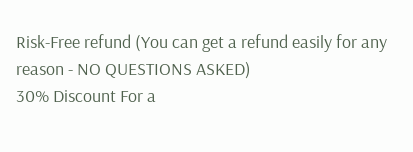Risk-Free refund (You can get a refund easily for any reason - NO QUESTIONS ASKED)
30% Discount For a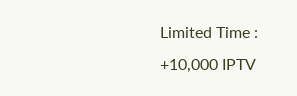Limited Time : +10,000 IPTV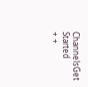ChannelsGet Started
+ +